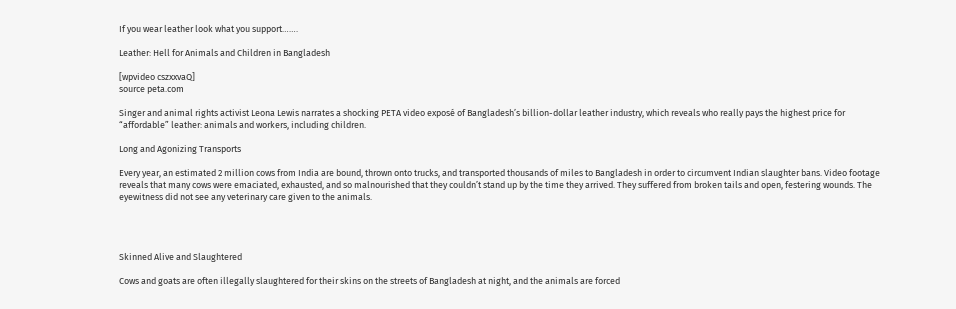If you wear leather look what you support…….

Leather: Hell for Animals and Children in Bangladesh

[wpvideo cszxxvaQ]
source peta.com

Singer and animal rights activist Leona Lewis narrates a shocking PETA video exposé of Bangladesh’s billion-dollar leather industry, which reveals who really pays the highest price for “affordable” leather: animals and workers, including children.

Long and Agonizing Transports

Every year, an estimated 2 million cows from India are bound, thrown onto trucks, and transported thousands of miles to Bangladesh in order to circumvent Indian slaughter bans. Video footage reveals that many cows were emaciated, exhausted, and so malnourished that they couldn’t stand up by the time they arrived. They suffered from broken tails and open, festering wounds. The eyewitness did not see any veterinary care given to the animals.




Skinned Alive and Slaughtered

Cows and goats are often illegally slaughtered for their skins on the streets of Bangladesh at night, and the animals are forced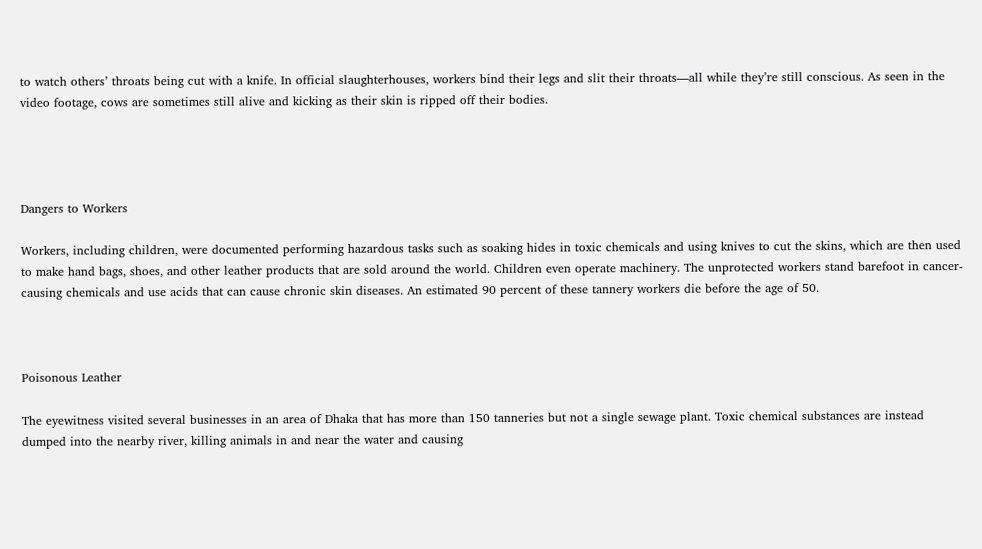to watch others’ throats being cut with a knife. In official slaughterhouses, workers bind their legs and slit their throats—all while they’re still conscious. As seen in the video footage, cows are sometimes still alive and kicking as their skin is ripped off their bodies.




Dangers to Workers

Workers, including children, were documented performing hazardous tasks such as soaking hides in toxic chemicals and using knives to cut the skins, which are then used to make hand bags, shoes, and other leather products that are sold around the world. Children even operate machinery. The unprotected workers stand barefoot in cancer-causing chemicals and use acids that can cause chronic skin diseases. An estimated 90 percent of these tannery workers die before the age of 50.



Poisonous Leather

The eyewitness visited several businesses in an area of Dhaka that has more than 150 tanneries but not a single sewage plant. Toxic chemical substances are instead dumped into the nearby river, killing animals in and near the water and causing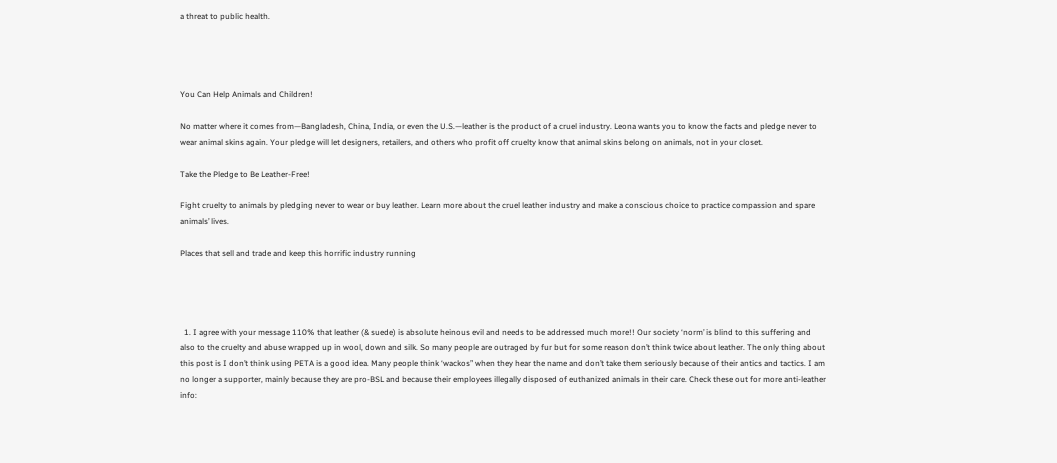a threat to public health.




You Can Help Animals and Children!

No matter where it comes from—Bangladesh, China, India, or even the U.S.—leather is the product of a cruel industry. Leona wants you to know the facts and pledge never to wear animal skins again. Your pledge will let designers, retailers, and others who profit off cruelty know that animal skins belong on animals, not in your closet.

Take the Pledge to Be Leather-Free!

Fight cruelty to animals by pledging never to wear or buy leather. Learn more about the cruel leather industry and make a conscious choice to practice compassion and spare animals’ lives.

Places that sell and trade and keep this horrific industry running




  1. I agree with your message 110% that leather (& suede) is absolute heinous evil and needs to be addressed much more!! Our society ‘norm’ is blind to this suffering and also to the cruelty and abuse wrapped up in wool, down and silk. So many people are outraged by fur but for some reason don’t think twice about leather. The only thing about this post is I don’t think using PETA is a good idea. Many people think ‘wackos” when they hear the name and don’t take them seriously because of their antics and tactics. I am no longer a supporter, mainly because they are pro-BSL and because their employees illegally disposed of euthanized animals in their care. Check these out for more anti-leather info: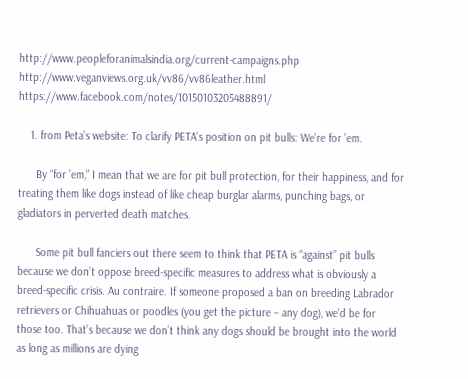http://www.peopleforanimalsindia.org/current-campaigns.php http://www.veganviews.org.uk/vv86/vv86leather.html https://www.facebook.com/notes/10150103205488891/

    1. from Peta’s website: To clarify PETA’s position on pit bulls: We’re for ’em.

      By “for ’em,” I mean that we are for pit bull protection, for their happiness, and for treating them like dogs instead of like cheap burglar alarms, punching bags, or gladiators in perverted death matches.

      Some pit bull fanciers out there seem to think that PETA is “against” pit bulls because we don’t oppose breed-specific measures to address what is obviously a breed-specific crisis. Au contraire. If someone proposed a ban on breeding Labrador retrievers or Chihuahuas or poodles (you get the picture – any dog), we’d be for those too. That’s because we don’t think any dogs should be brought into the world as long as millions are dying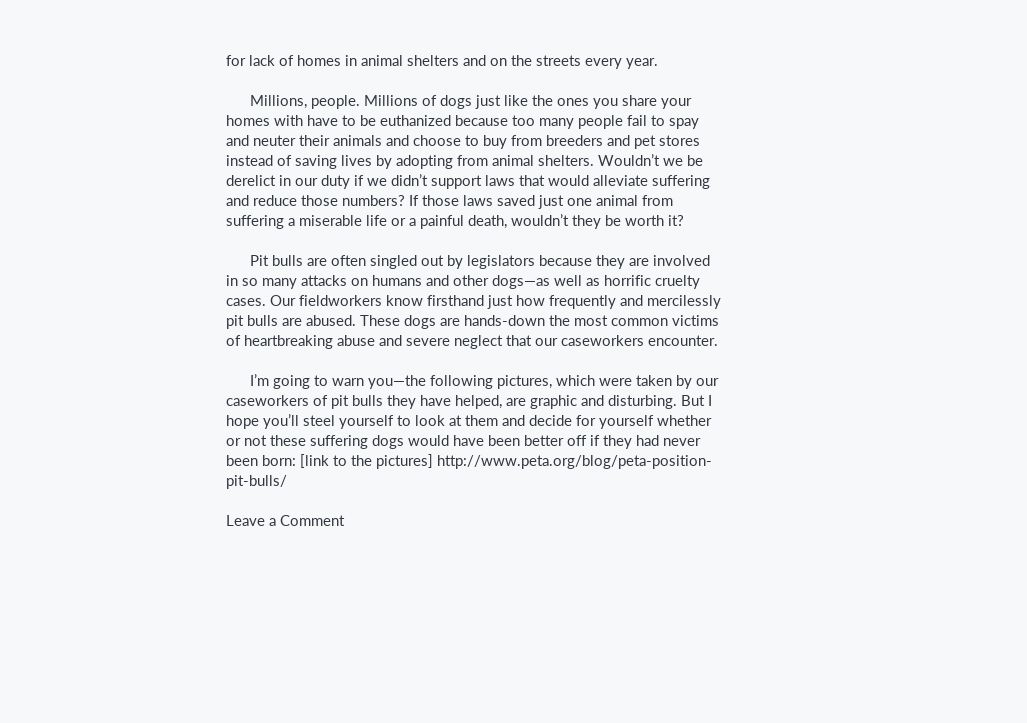for lack of homes in animal shelters and on the streets every year.

      Millions, people. Millions of dogs just like the ones you share your homes with have to be euthanized because too many people fail to spay and neuter their animals and choose to buy from breeders and pet stores instead of saving lives by adopting from animal shelters. Wouldn’t we be derelict in our duty if we didn’t support laws that would alleviate suffering and reduce those numbers? If those laws saved just one animal from suffering a miserable life or a painful death, wouldn’t they be worth it?

      Pit bulls are often singled out by legislators because they are involved in so many attacks on humans and other dogs—as well as horrific cruelty cases. Our fieldworkers know firsthand just how frequently and mercilessly pit bulls are abused. These dogs are hands-down the most common victims of heartbreaking abuse and severe neglect that our caseworkers encounter.

      I’m going to warn you—the following pictures, which were taken by our caseworkers of pit bulls they have helped, are graphic and disturbing. But I hope you’ll steel yourself to look at them and decide for yourself whether or not these suffering dogs would have been better off if they had never been born: [link to the pictures] http://www.peta.org/blog/peta-position-pit-bulls/

Leave a Comment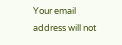Your email address will not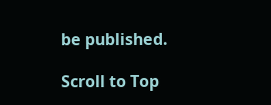be published.

Scroll to Top